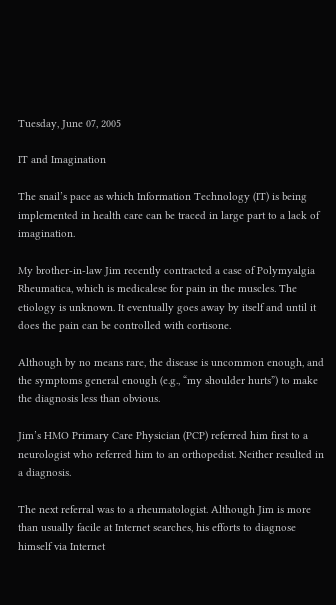Tuesday, June 07, 2005

IT and Imagination

The snail’s pace as which Information Technology (IT) is being implemented in health care can be traced in large part to a lack of imagination.

My brother-in-law Jim recently contracted a case of Polymyalgia Rheumatica, which is medicalese for pain in the muscles. The etiology is unknown. It eventually goes away by itself and until it does the pain can be controlled with cortisone.

Although by no means rare, the disease is uncommon enough, and the symptoms general enough (e.g., “my shoulder hurts”) to make the diagnosis less than obvious.

Jim’s HMO Primary Care Physician (PCP) referred him first to a neurologist who referred him to an orthopedist. Neither resulted in a diagnosis.

The next referral was to a rheumatologist. Although Jim is more than usually facile at Internet searches, his efforts to diagnose himself via Internet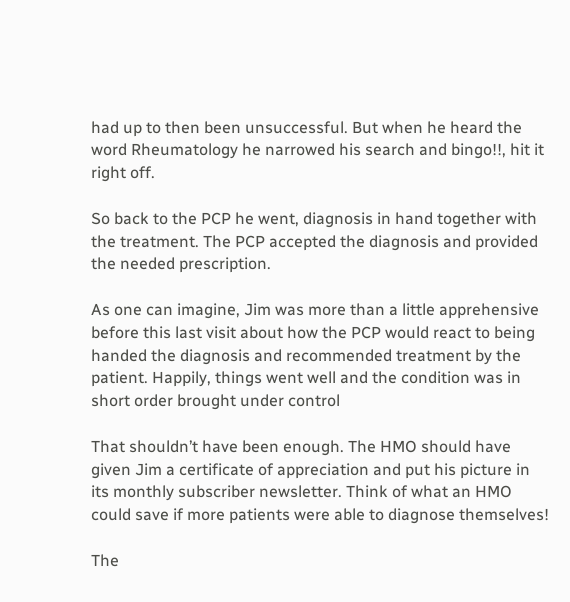had up to then been unsuccessful. But when he heard the word Rheumatology he narrowed his search and bingo!!, hit it right off.

So back to the PCP he went, diagnosis in hand together with the treatment. The PCP accepted the diagnosis and provided the needed prescription.

As one can imagine, Jim was more than a little apprehensive before this last visit about how the PCP would react to being handed the diagnosis and recommended treatment by the patient. Happily, things went well and the condition was in short order brought under control

That shouldn’t have been enough. The HMO should have given Jim a certificate of appreciation and put his picture in its monthly subscriber newsletter. Think of what an HMO could save if more patients were able to diagnose themselves!

The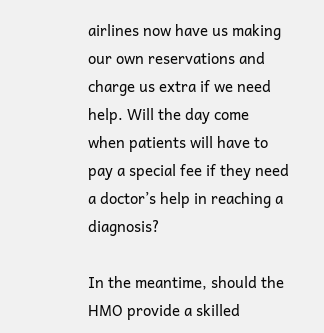airlines now have us making our own reservations and charge us extra if we need help. Will the day come when patients will have to pay a special fee if they need a doctor’s help in reaching a diagnosis?

In the meantime, should the HMO provide a skilled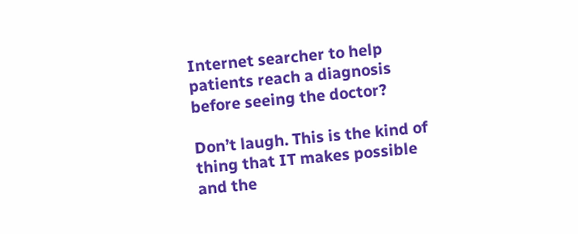Internet searcher to help patients reach a diagnosis before seeing the doctor?

Don’t laugh. This is the kind of thing that IT makes possible and the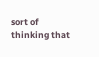sort of thinking that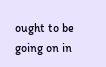ought to be going on in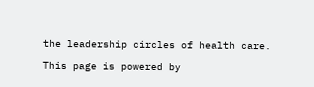the leadership circles of health care.

This page is powered by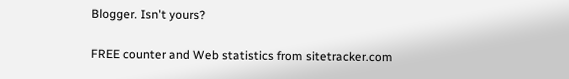Blogger. Isn't yours?

FREE counter and Web statistics from sitetracker.com